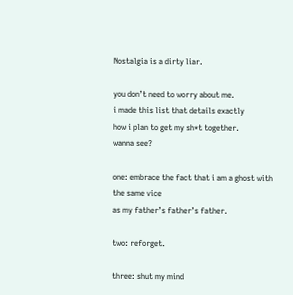Nostalgia is a dirty liar.

you don’t need to worry about me.
i made this list that details exactly
how i plan to get my sh*t together.
wanna see?

one: embrace the fact that i am a ghost with the same vice
as my father’s father’s father.

two: reforget.

three: shut my mind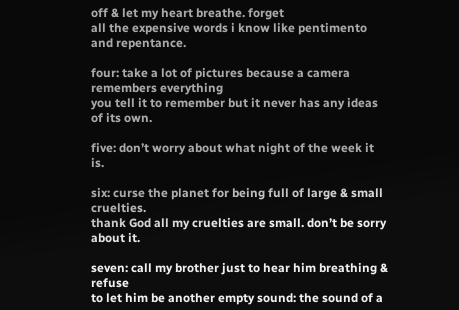off & let my heart breathe. forget
all the expensive words i know like pentimento and repentance.

four: take a lot of pictures because a camera remembers everything
you tell it to remember but it never has any ideas of its own.

five: don’t worry about what night of the week it is.

six: curse the planet for being full of large & small cruelties.
thank God all my cruelties are small. don’t be sorry about it.

seven: call my brother just to hear him breathing & refuse
to let him be another empty sound: the sound of a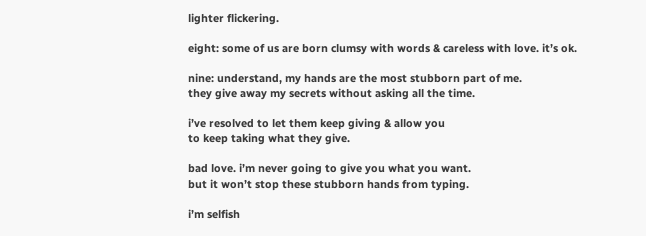lighter flickering.

eight: some of us are born clumsy with words & careless with love. it’s ok.

nine: understand, my hands are the most stubborn part of me.
they give away my secrets without asking all the time.

i’ve resolved to let them keep giving & allow you
to keep taking what they give.

bad love. i’m never going to give you what you want.
but it won’t stop these stubborn hands from typing.

i’m selfish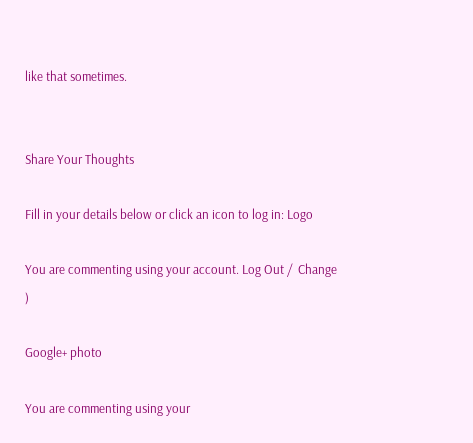like that sometimes.


Share Your Thoughts

Fill in your details below or click an icon to log in: Logo

You are commenting using your account. Log Out /  Change )

Google+ photo

You are commenting using your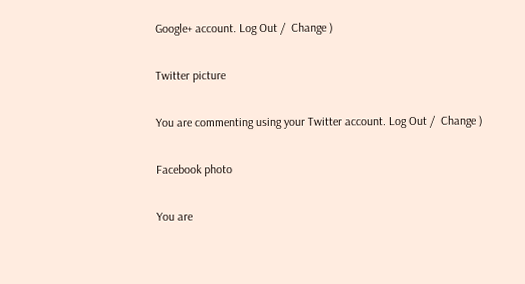Google+ account. Log Out /  Change )

Twitter picture

You are commenting using your Twitter account. Log Out /  Change )

Facebook photo

You are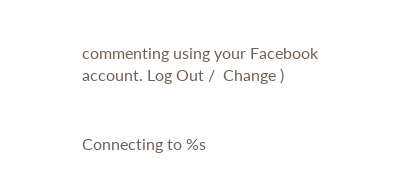commenting using your Facebook account. Log Out /  Change )


Connecting to %s